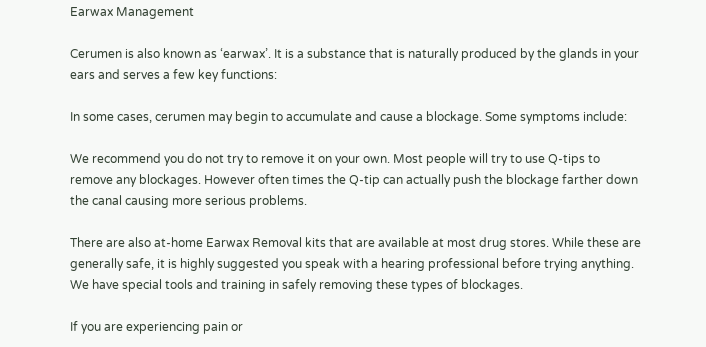Earwax Management

Cerumen is also known as ‘earwax’. It is a substance that is naturally produced by the glands in your ears and serves a few key functions:

In some cases, cerumen may begin to accumulate and cause a blockage. Some symptoms include:

We recommend you do not try to remove it on your own. Most people will try to use Q-tips to remove any blockages. However often times the Q-tip can actually push the blockage farther down the canal causing more serious problems.

There are also at-home Earwax Removal kits that are available at most drug stores. While these are generally safe, it is highly suggested you speak with a hearing professional before trying anything. We have special tools and training in safely removing these types of blockages.

If you are experiencing pain or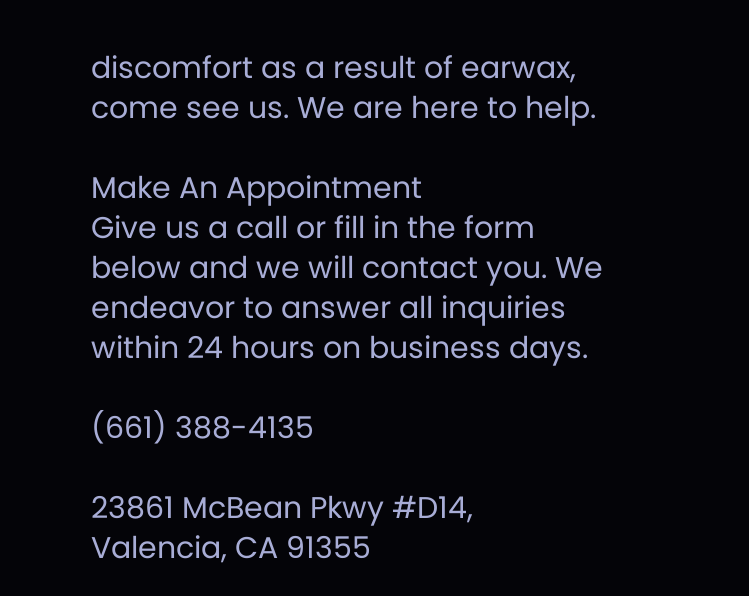discomfort as a result of earwax, come see us. We are here to help.

Make An Appointment
Give us a call or fill in the form below and we will contact you. We endeavor to answer all inquiries within 24 hours on business days.

(661) 388-4135

23861 McBean Pkwy #D14, Valencia, CA 91355